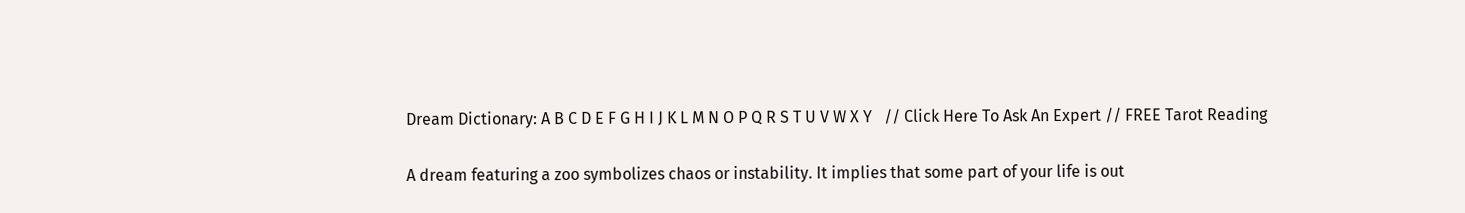Dream Dictionary: A B C D E F G H I J K L M N O P Q R S T U V W X Y   // Click Here To Ask An Expert // FREE Tarot Reading

A dream featuring a zoo symbolizes chaos or instability. It implies that some part of your life is out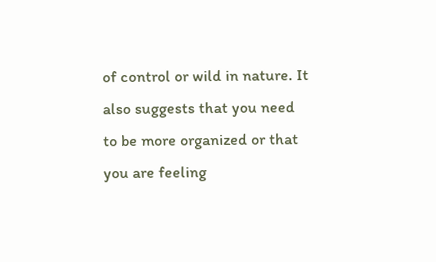of control or wild in nature. It also suggests that you need to be more organized or that you are feeling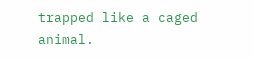trapped like a caged animal.